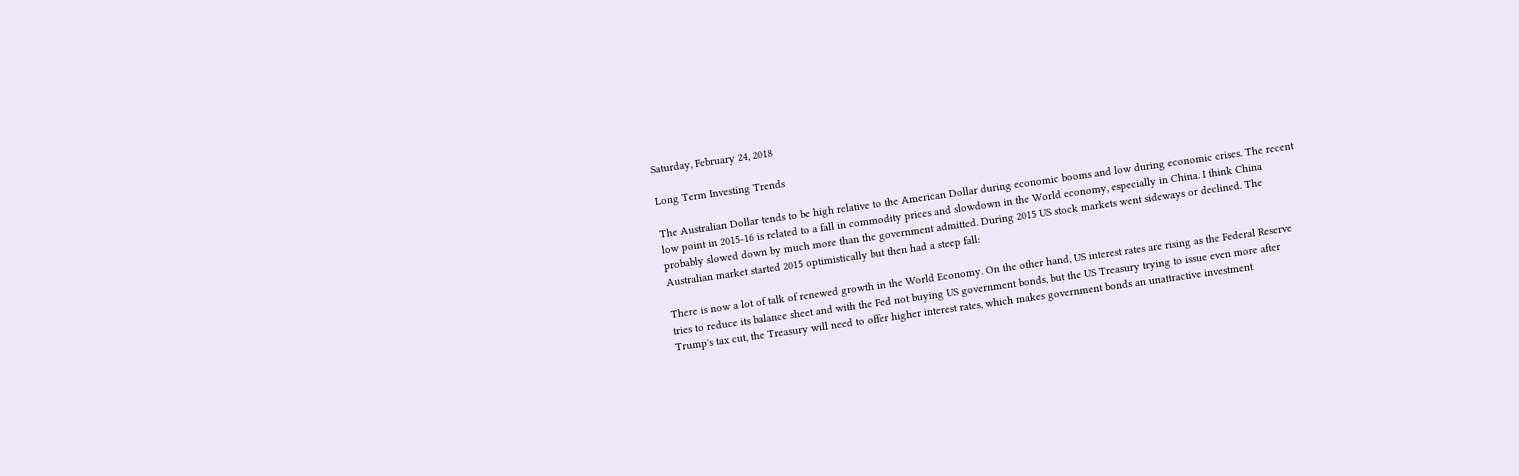Saturday, February 24, 2018

Long Term Investing Trends

The Australian Dollar tends to be high relative to the American Dollar during economic booms and low during economic crises. The recent low point in 2015-16 is related to a fall in commodity prices and slowdown in the World economy, especially in China. I think China probably slowed down by much more than the government admitted. During 2015 US stock markets went sideways or declined. The Australian market started 2015 optimistically but then had a steep fall:

There is now a lot of talk of renewed growth in the World Economy. On the other hand, US interest rates are rising as the Federal Reserve tries to reduce its balance sheet and with the Fed not buying US government bonds, but the US Treasury trying to issue even more after Trump's tax cut, the Treasury will need to offer higher interest rates, which makes government bonds an unattractive investment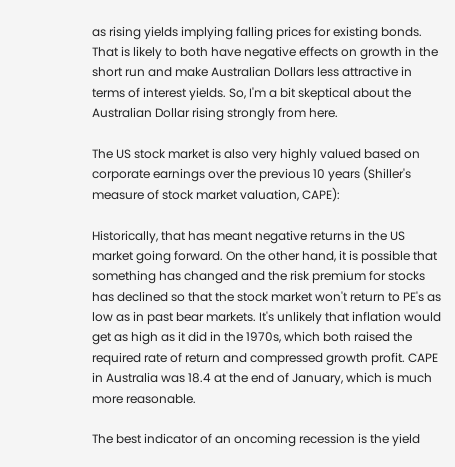as rising yields implying falling prices for existing bonds. That is likely to both have negative effects on growth in the short run and make Australian Dollars less attractive in terms of interest yields. So, I'm a bit skeptical about the Australian Dollar rising strongly from here.

The US stock market is also very highly valued based on corporate earnings over the previous 10 years (Shiller's measure of stock market valuation, CAPE):

Historically, that has meant negative returns in the US market going forward. On the other hand, it is possible that something has changed and the risk premium for stocks has declined so that the stock market won't return to PE's as low as in past bear markets. It's unlikely that inflation would get as high as it did in the 1970s, which both raised the required rate of return and compressed growth profit. CAPE in Australia was 18.4 at the end of January, which is much more reasonable.

The best indicator of an oncoming recession is the yield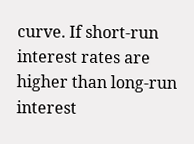curve. If short-run interest rates are higher than long-run interest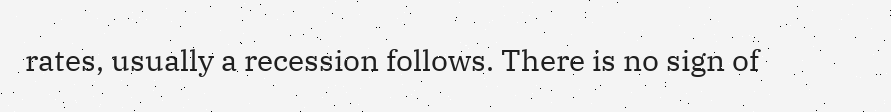rates, usually a recession follows. There is no sign of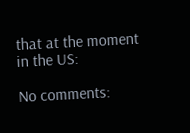that at the moment in the US:

No comments: